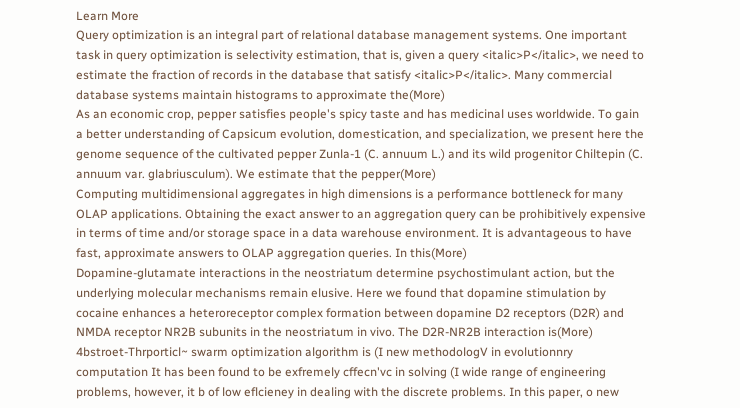Learn More
Query optimization is an integral part of relational database management systems. One important task in query optimization is selectivity estimation, that is, given a query <italic>P</italic>, we need to estimate the fraction of records in the database that satisfy <italic>P</italic>. Many commercial database systems maintain histograms to approximate the(More)
As an economic crop, pepper satisfies people's spicy taste and has medicinal uses worldwide. To gain a better understanding of Capsicum evolution, domestication, and specialization, we present here the genome sequence of the cultivated pepper Zunla-1 (C. annuum L.) and its wild progenitor Chiltepin (C. annuum var. glabriusculum). We estimate that the pepper(More)
Computing multidimensional aggregates in high dimensions is a performance bottleneck for many OLAP applications. Obtaining the exact answer to an aggregation query can be prohibitively expensive in terms of time and/or storage space in a data warehouse environment. It is advantageous to have fast, approximate answers to OLAP aggregation queries. In this(More)
Dopamine-glutamate interactions in the neostriatum determine psychostimulant action, but the underlying molecular mechanisms remain elusive. Here we found that dopamine stimulation by cocaine enhances a heteroreceptor complex formation between dopamine D2 receptors (D2R) and NMDA receptor NR2B subunits in the neostriatum in vivo. The D2R-NR2B interaction is(More)
4bstroet-Thrporticl~ swarm optimization algorithm is (I new methodologV in evolutionnry computation It has been found to be exfremely cffecn'vc in solving (I wide range of engineering problems, however, it b of low eflcieney in dealing with the discrete problems. In this paper, o new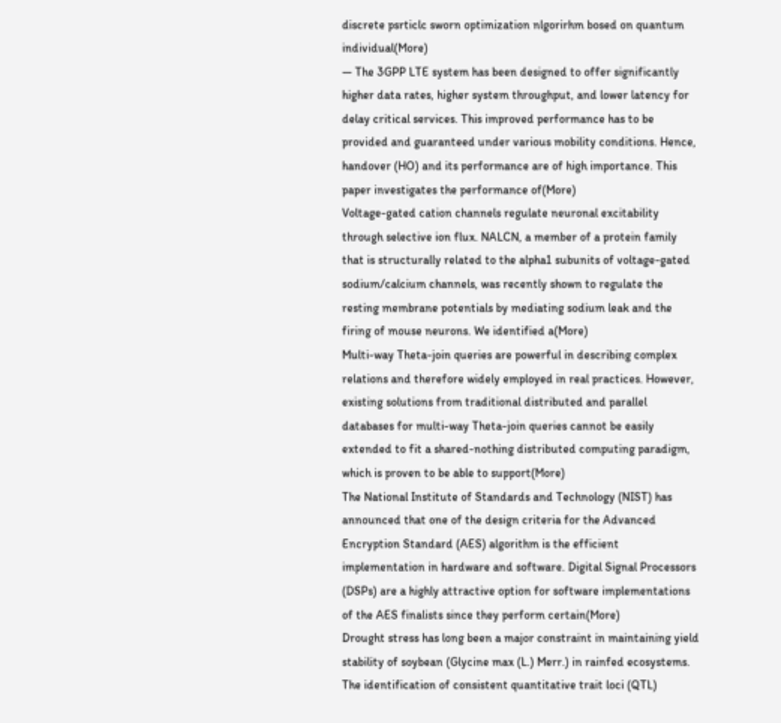discrete psrticlc sworn optimization nlgorirhm bosed on quantum individual(More)
— The 3GPP LTE system has been designed to offer significantly higher data rates, higher system throughput, and lower latency for delay critical services. This improved performance has to be provided and guaranteed under various mobility conditions. Hence, handover (HO) and its performance are of high importance. This paper investigates the performance of(More)
Voltage-gated cation channels regulate neuronal excitability through selective ion flux. NALCN, a member of a protein family that is structurally related to the alpha1 subunits of voltage-gated sodium/calcium channels, was recently shown to regulate the resting membrane potentials by mediating sodium leak and the firing of mouse neurons. We identified a(More)
Multi-way Theta-join queries are powerful in describing complex relations and therefore widely employed in real practices. However, existing solutions from traditional distributed and parallel databases for multi-way Theta-join queries cannot be easily extended to fit a shared-nothing distributed computing paradigm, which is proven to be able to support(More)
The National Institute of Standards and Technology (NIST) has announced that one of the design criteria for the Advanced Encryption Standard (AES) algorithm is the efficient implementation in hardware and software. Digital Signal Processors (DSPs) are a highly attractive option for software implementations of the AES finalists since they perform certain(More)
Drought stress has long been a major constraint in maintaining yield stability of soybean (Glycine max (L.) Merr.) in rainfed ecosystems. The identification of consistent quantitative trait loci (QTL)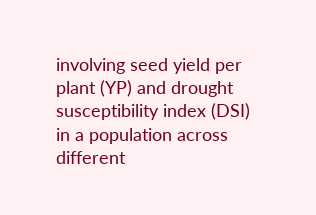involving seed yield per plant (YP) and drought susceptibility index (DSI) in a population across different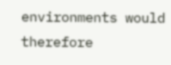environments would therefore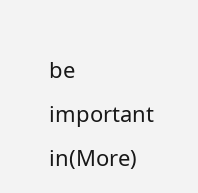be important in(More)